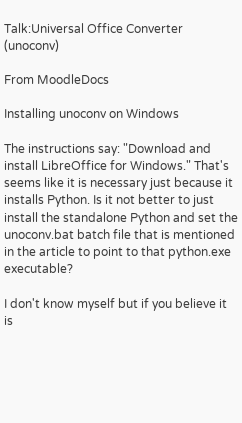Talk:Universal Office Converter (unoconv)

From MoodleDocs

Installing unoconv on Windows

The instructions say: "Download and install LibreOffice for Windows." That's seems like it is necessary just because it installs Python. Is it not better to just install the standalone Python and set the unoconv.bat batch file that is mentioned in the article to point to that python.exe executable?

I don't know myself but if you believe it is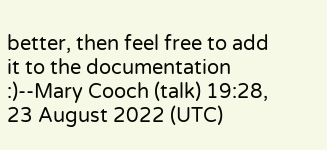better, then feel free to add it to the documentation :)--Mary Cooch (talk) 19:28, 23 August 2022 (UTC)